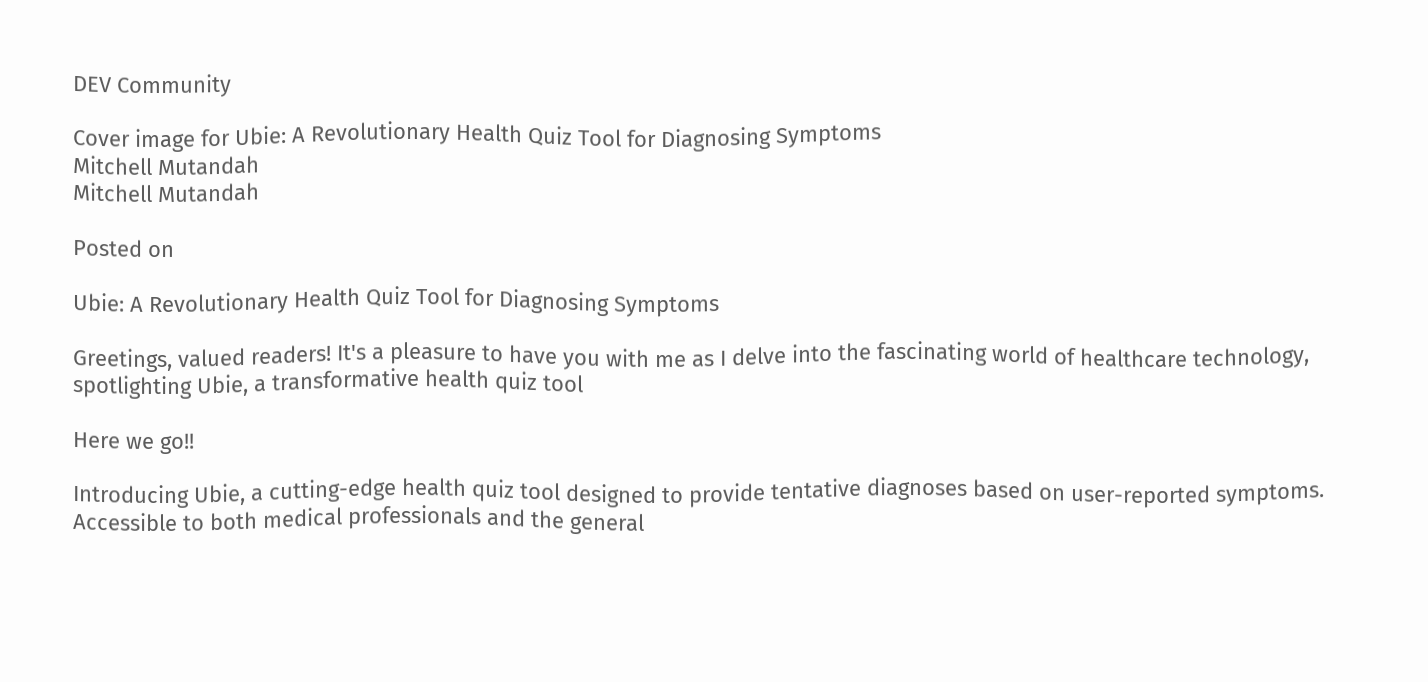DEV Community

Cover image for Ubie: A Revolutionary Health Quiz Tool for Diagnosing Symptoms
Mitchell Mutandah
Mitchell Mutandah

Posted on

Ubie: A Revolutionary Health Quiz Tool for Diagnosing Symptoms

Greetings, valued readers! It's a pleasure to have you with me as I delve into the fascinating world of healthcare technology, spotlighting Ubie, a transformative health quiz tool

Here we go!!

Introducing Ubie, a cutting-edge health quiz tool designed to provide tentative diagnoses based on user-reported symptoms. Accessible to both medical professionals and the general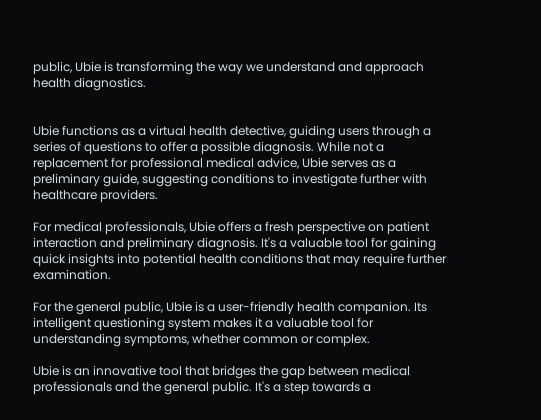public, Ubie is transforming the way we understand and approach health diagnostics.


Ubie functions as a virtual health detective, guiding users through a series of questions to offer a possible diagnosis. While not a replacement for professional medical advice, Ubie serves as a preliminary guide, suggesting conditions to investigate further with healthcare providers.

For medical professionals, Ubie offers a fresh perspective on patient interaction and preliminary diagnosis. It's a valuable tool for gaining quick insights into potential health conditions that may require further examination.

For the general public, Ubie is a user-friendly health companion. Its intelligent questioning system makes it a valuable tool for understanding symptoms, whether common or complex.

Ubie is an innovative tool that bridges the gap between medical professionals and the general public. It's a step towards a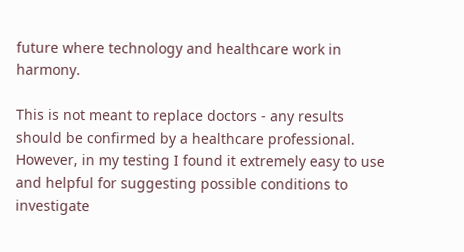future where technology and healthcare work in harmony.

This is not meant to replace doctors - any results should be confirmed by a healthcare professional. However, in my testing I found it extremely easy to use and helpful for suggesting possible conditions to investigate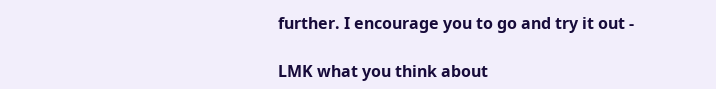further. I encourage you to go and try it out -

LMK what you think about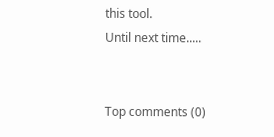this tool.
Until next time.....


Top comments (0)